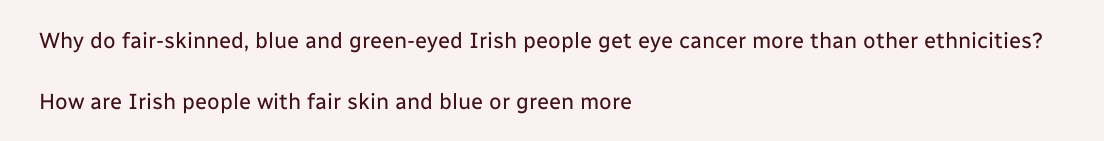Why do fair-skinned, blue and green-eyed Irish people get eye cancer more than other ethnicities?

How are Irish people with fair skin and blue or green more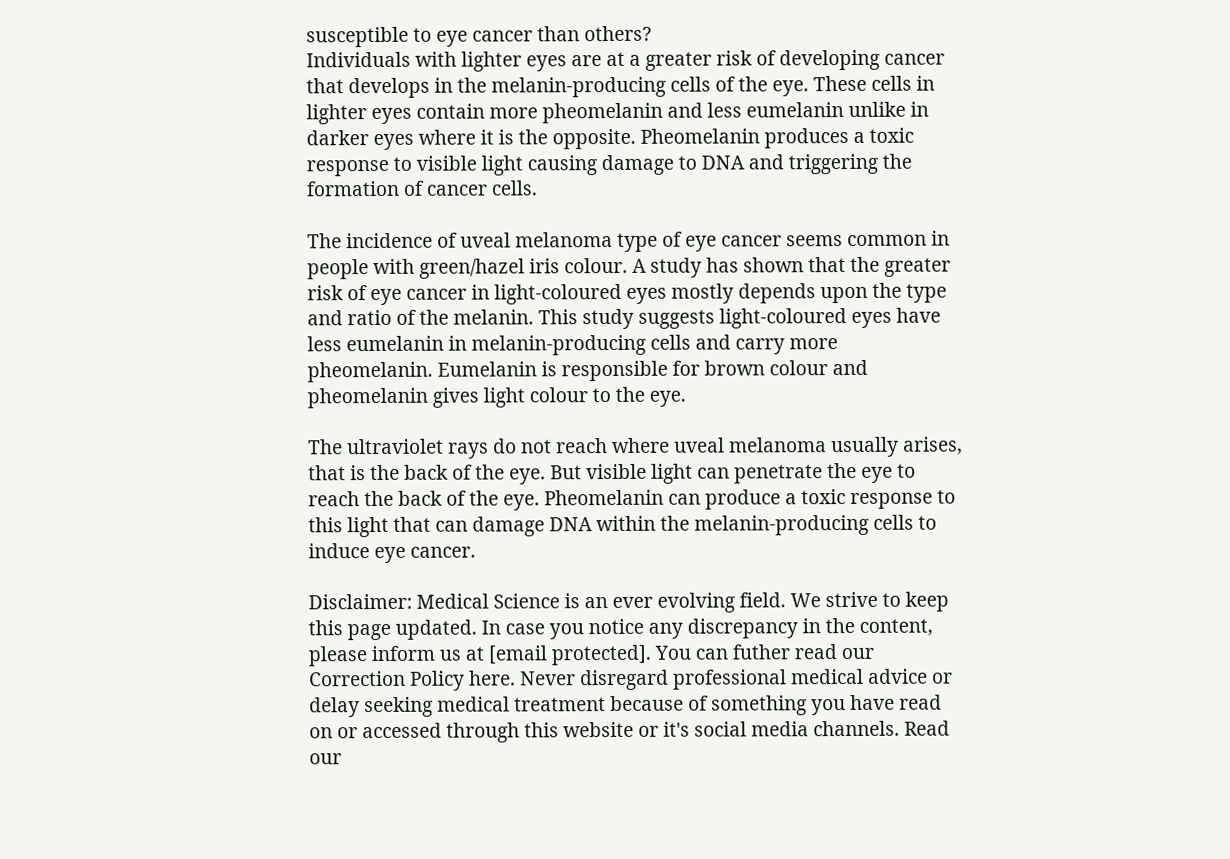susceptible to eye cancer than others?
Individuals with lighter eyes are at a greater risk of developing cancer that develops in the melanin-producing cells of the eye. These cells in lighter eyes contain more pheomelanin and less eumelanin unlike in darker eyes where it is the opposite. Pheomelanin produces a toxic response to visible light causing damage to DNA and triggering the formation of cancer cells.

The incidence of uveal melanoma type of eye cancer seems common in people with green/hazel iris colour. A study has shown that the greater risk of eye cancer in light-coloured eyes mostly depends upon the type and ratio of the melanin. This study suggests light-coloured eyes have less eumelanin in melanin-producing cells and carry more pheomelanin. Eumelanin is responsible for brown colour and pheomelanin gives light colour to the eye.

The ultraviolet rays do not reach where uveal melanoma usually arises, that is the back of the eye. But visible light can penetrate the eye to reach the back of the eye. Pheomelanin can produce a toxic response to this light that can damage DNA within the melanin-producing cells to induce eye cancer.

Disclaimer: Medical Science is an ever evolving field. We strive to keep this page updated. In case you notice any discrepancy in the content, please inform us at [email protected]. You can futher read our Correction Policy here. Never disregard professional medical advice or delay seeking medical treatment because of something you have read on or accessed through this website or it's social media channels. Read our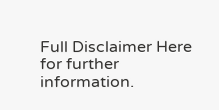Full Disclaimer Here for further information.